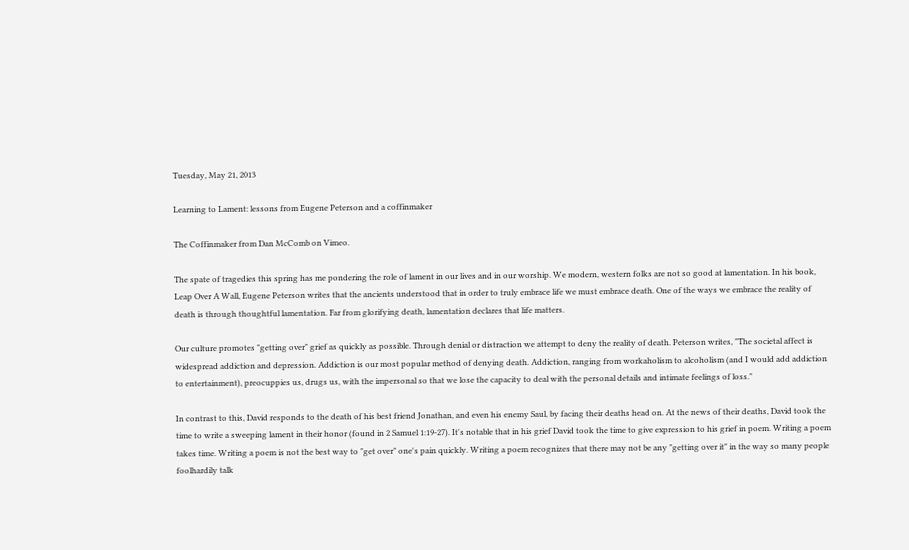Tuesday, May 21, 2013

Learning to Lament: lessons from Eugene Peterson and a coffinmaker

The Coffinmaker from Dan McComb on Vimeo.

The spate of tragedies this spring has me pondering the role of lament in our lives and in our worship. We modern, western folks are not so good at lamentation. In his book, Leap Over A Wall, Eugene Peterson writes that the ancients understood that in order to truly embrace life we must embrace death. One of the ways we embrace the reality of death is through thoughtful lamentation. Far from glorifying death, lamentation declares that life matters.

Our culture promotes "getting over" grief as quickly as possible. Through denial or distraction we attempt to deny the reality of death. Peterson writes, "The societal affect is widespread addiction and depression. Addiction is our most popular method of denying death. Addiction, ranging from workaholism to alcoholism (and I would add addiction to entertainment), preocuppies us, drugs us, with the impersonal so that we lose the capacity to deal with the personal details and intimate feelings of loss."

In contrast to this, David responds to the death of his best friend Jonathan, and even his enemy Saul, by facing their deaths head on. At the news of their deaths, David took the time to write a sweeping lament in their honor (found in 2 Samuel 1:19-27). It's notable that in his grief David took the time to give expression to his grief in poem. Writing a poem takes time. Writing a poem is not the best way to "get over" one's pain quickly. Writing a poem recognizes that there may not be any "getting over it" in the way so many people foolhardily talk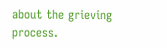about the grieving process.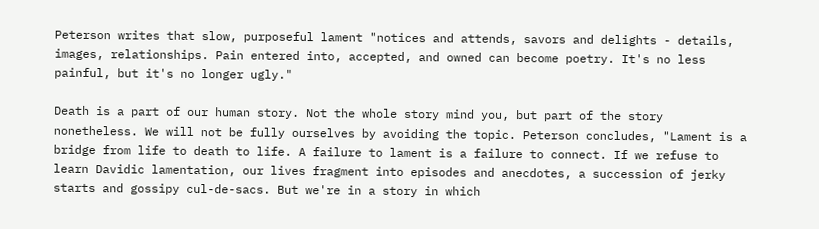Peterson writes that slow, purposeful lament "notices and attends, savors and delights - details, images, relationships. Pain entered into, accepted, and owned can become poetry. It's no less painful, but it's no longer ugly."

Death is a part of our human story. Not the whole story mind you, but part of the story nonetheless. We will not be fully ourselves by avoiding the topic. Peterson concludes, "Lament is a bridge from life to death to life. A failure to lament is a failure to connect. If we refuse to learn Davidic lamentation, our lives fragment into episodes and anecdotes, a succession of jerky starts and gossipy cul-de-sacs. But we're in a story in which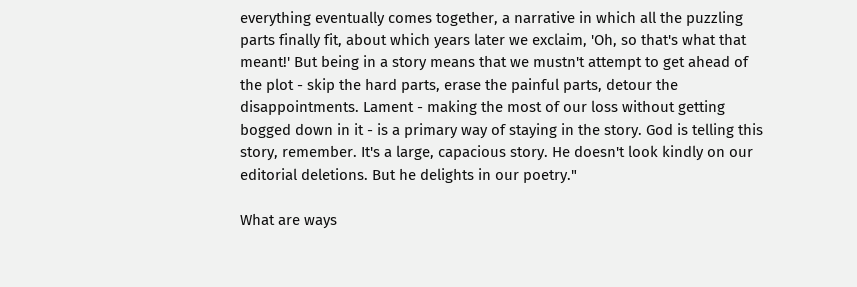everything eventually comes together, a narrative in which all the puzzling parts finally fit, about which years later we exclaim, 'Oh, so that's what that meant!' But being in a story means that we mustn't attempt to get ahead of the plot - skip the hard parts, erase the painful parts, detour the disappointments. Lament - making the most of our loss without getting bogged down in it - is a primary way of staying in the story. God is telling this story, remember. It's a large, capacious story. He doesn't look kindly on our editorial deletions. But he delights in our poetry."

What are ways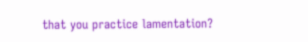that you practice lamentation?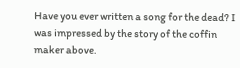Have you ever written a song for the dead? I was impressed by the story of the coffin maker above.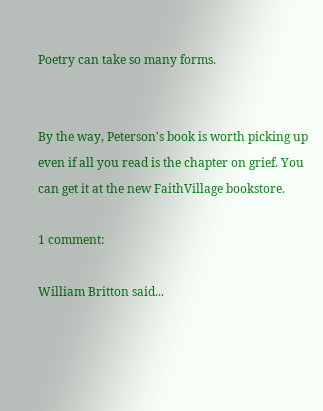Poetry can take so many forms.


By the way, Peterson's book is worth picking up even if all you read is the chapter on grief. You can get it at the new FaithVillage bookstore.

1 comment:

William Britton said...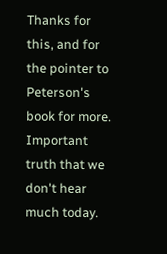Thanks for this, and for the pointer to Peterson's book for more. Important truth that we don't hear much today.